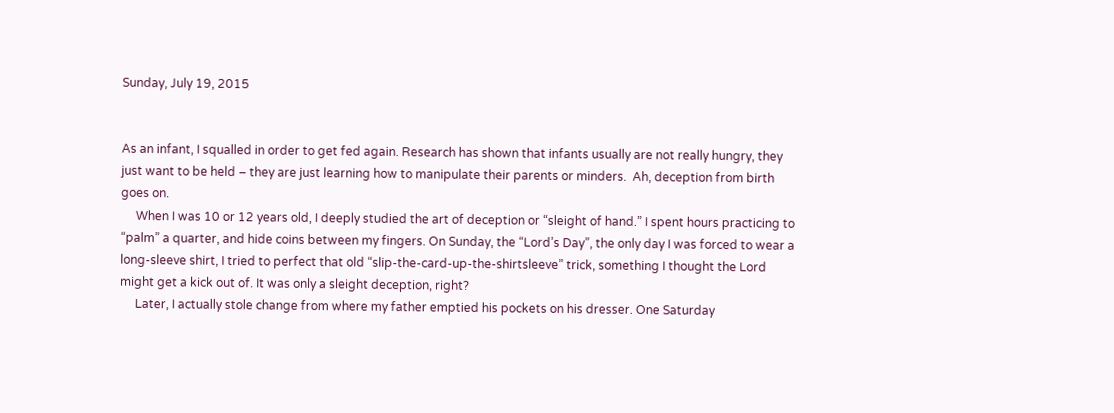Sunday, July 19, 2015


As an infant, I squalled in order to get fed again. Research has shown that infants usually are not really hungry, they just want to be held – they are just learning how to manipulate their parents or minders.  Ah, deception from birth goes on.
     When I was 10 or 12 years old, I deeply studied the art of deception or “sleight of hand.” I spent hours practicing to “palm” a quarter, and hide coins between my fingers. On Sunday, the “Lord’s Day”, the only day I was forced to wear a long-sleeve shirt, I tried to perfect that old “slip-the-card-up-the-shirtsleeve” trick, something I thought the Lord might get a kick out of. It was only a sleight deception, right?
     Later, I actually stole change from where my father emptied his pockets on his dresser. One Saturday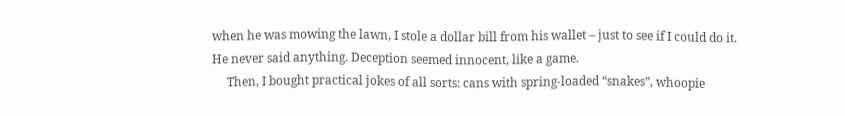when he was mowing the lawn, I stole a dollar bill from his wallet – just to see if I could do it.  He never said anything. Deception seemed innocent, like a game.
     Then, I bought practical jokes of all sorts: cans with spring-loaded “snakes”, whoopie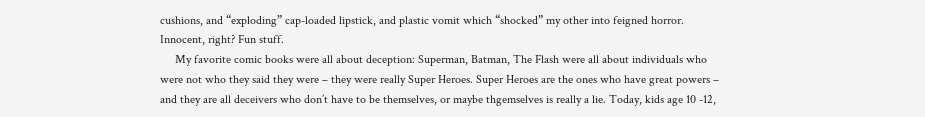cushions, and “exploding” cap-loaded lipstick, and plastic vomit which “shocked” my other into feigned horror. Innocent, right? Fun stuff.
     My favorite comic books were all about deception: Superman, Batman, The Flash were all about individuals who were not who they said they were – they were really Super Heroes. Super Heroes are the ones who have great powers – and they are all deceivers who don’t have to be themselves, or maybe thgemselves is really a lie. Today, kids age 10 -12,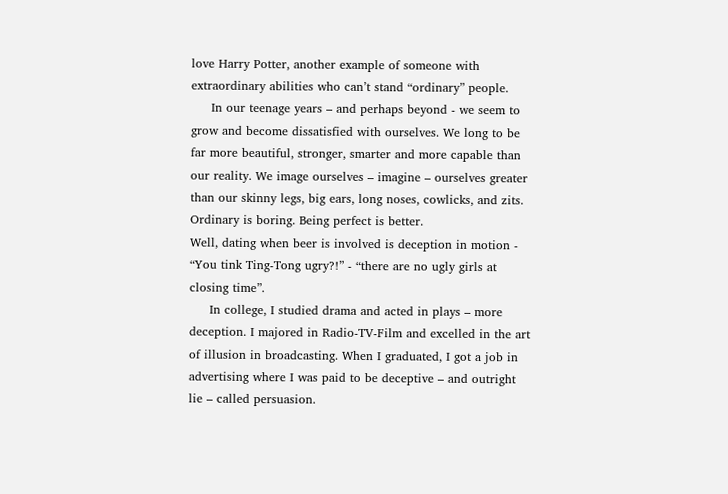love Harry Potter, another example of someone with extraordinary abilities who can’t stand “ordinary” people.
     In our teenage years – and perhaps beyond - we seem to grow and become dissatisfied with ourselves. We long to be far more beautiful, stronger, smarter and more capable than our reality. We image ourselves – imagine – ourselves greater than our skinny legs, big ears, long noses, cowlicks, and zits. Ordinary is boring. Being perfect is better.
Well, dating when beer is involved is deception in motion -  “You tink Ting-Tong ugry?!” - “there are no ugly girls at closing time”.
     In college, I studied drama and acted in plays – more deception. I majored in Radio-TV-Film and excelled in the art of illusion in broadcasting. When I graduated, I got a job in advertising where I was paid to be deceptive – and outright lie – called persuasion.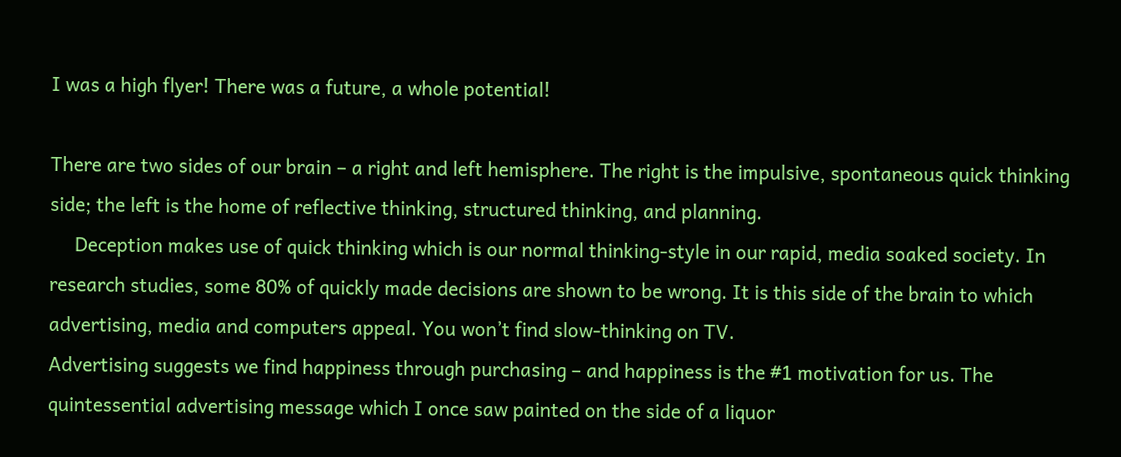I was a high flyer! There was a future, a whole potential!

There are two sides of our brain – a right and left hemisphere. The right is the impulsive, spontaneous quick thinking side; the left is the home of reflective thinking, structured thinking, and planning.
     Deception makes use of quick thinking which is our normal thinking-style in our rapid, media soaked society. In research studies, some 80% of quickly made decisions are shown to be wrong. It is this side of the brain to which advertising, media and computers appeal. You won’t find slow-thinking on TV.
Advertising suggests we find happiness through purchasing – and happiness is the #1 motivation for us. The quintessential advertising message which I once saw painted on the side of a liquor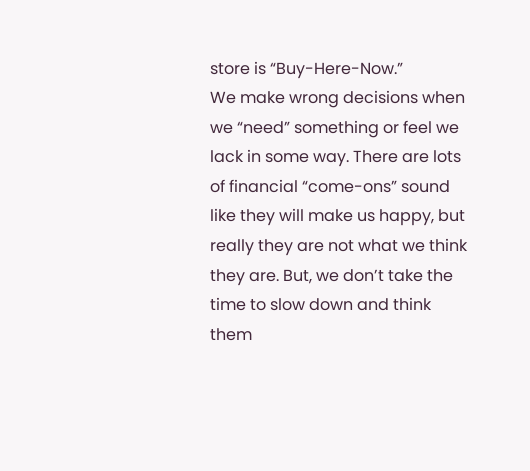store is “Buy-Here-Now.”
We make wrong decisions when we “need” something or feel we lack in some way. There are lots of financial “come-ons” sound like they will make us happy, but really they are not what we think they are. But, we don’t take the time to slow down and think them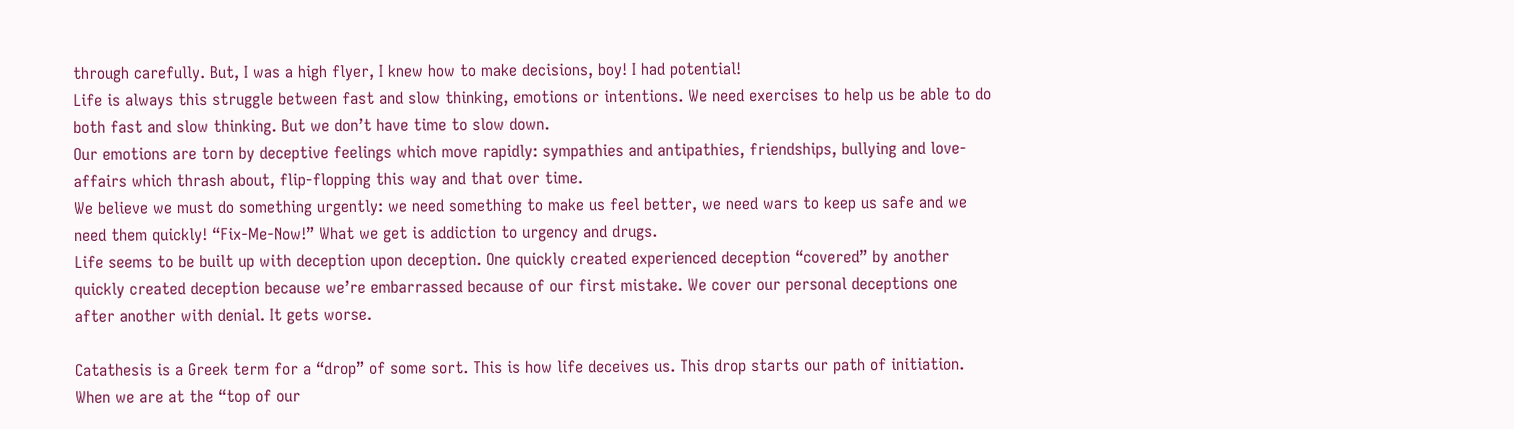through carefully. But, I was a high flyer, I knew how to make decisions, boy! I had potential!
Life is always this struggle between fast and slow thinking, emotions or intentions. We need exercises to help us be able to do both fast and slow thinking. But we don’t have time to slow down.
Our emotions are torn by deceptive feelings which move rapidly: sympathies and antipathies, friendships, bullying and love-affairs which thrash about, flip-flopping this way and that over time.
We believe we must do something urgently: we need something to make us feel better, we need wars to keep us safe and we need them quickly! “Fix-Me-Now!” What we get is addiction to urgency and drugs.
Life seems to be built up with deception upon deception. One quickly created experienced deception “covered” by another quickly created deception because we’re embarrassed because of our first mistake. We cover our personal deceptions one after another with denial. It gets worse.

Catathesis is a Greek term for a “drop” of some sort. This is how life deceives us. This drop starts our path of initiation. When we are at the “top of our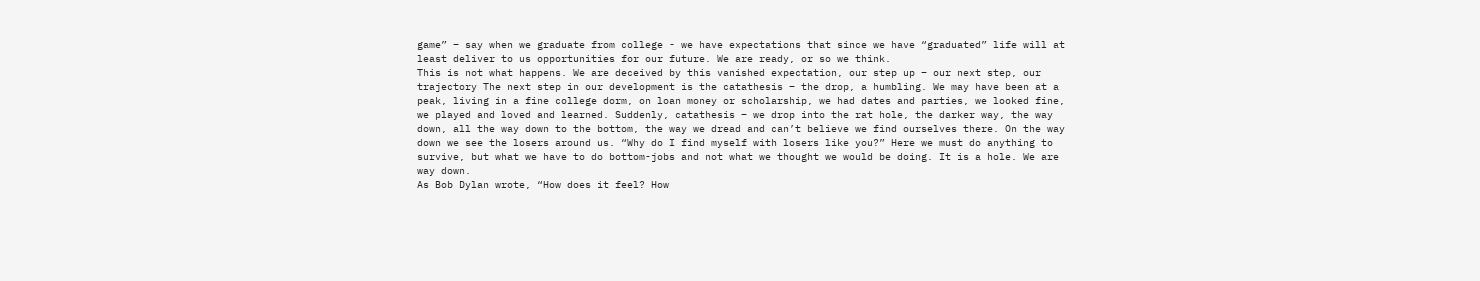game” – say when we graduate from college - we have expectations that since we have “graduated” life will at least deliver to us opportunities for our future. We are ready, or so we think.
This is not what happens. We are deceived by this vanished expectation, our step up – our next step, our trajectory The next step in our development is the catathesis – the drop, a humbling. We may have been at a peak, living in a fine college dorm, on loan money or scholarship, we had dates and parties, we looked fine, we played and loved and learned. Suddenly, catathesis – we drop into the rat hole, the darker way, the way down, all the way down to the bottom, the way we dread and can’t believe we find ourselves there. On the way down we see the losers around us. “Why do I find myself with losers like you?” Here we must do anything to survive, but what we have to do bottom-jobs and not what we thought we would be doing. It is a hole. We are way down.
As Bob Dylan wrote, “How does it feel? How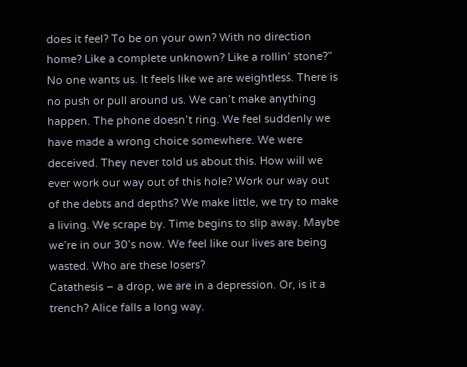does it feel? To be on your own? With no direction home? Like a complete unknown? Like a rollin’ stone?”
No one wants us. It feels like we are weightless. There is no push or pull around us. We can’t make anything happen. The phone doesn’t ring. We feel suddenly we have made a wrong choice somewhere. We were deceived. They never told us about this. How will we ever work our way out of this hole? Work our way out of the debts and depths? We make little, we try to make a living. We scrape by. Time begins to slip away. Maybe we’re in our 30’s now. We feel like our lives are being wasted. Who are these losers?
Catathesis – a drop, we are in a depression. Or, is it a trench? Alice falls a long way.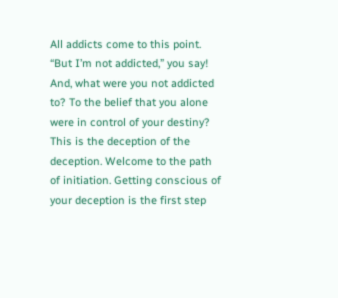All addicts come to this point. “But I’m not addicted,” you say! And, what were you not addicted to? To the belief that you alone were in control of your destiny? This is the deception of the deception. Welcome to the path of initiation. Getting conscious of your deception is the first step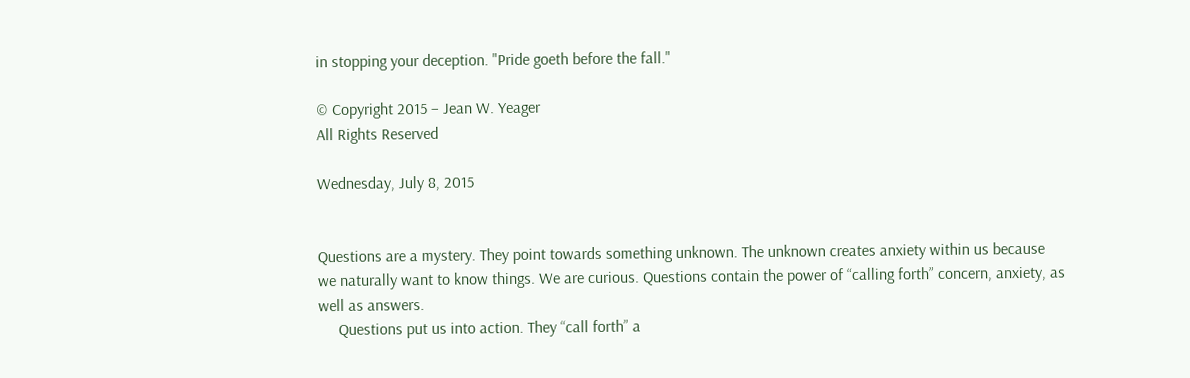in stopping your deception. "Pride goeth before the fall."

© Copyright 2015 – Jean W. Yeager
All Rights Reserved

Wednesday, July 8, 2015


Questions are a mystery. They point towards something unknown. The unknown creates anxiety within us because we naturally want to know things. We are curious. Questions contain the power of “calling forth” concern, anxiety, as well as answers.
     Questions put us into action. They “call forth” a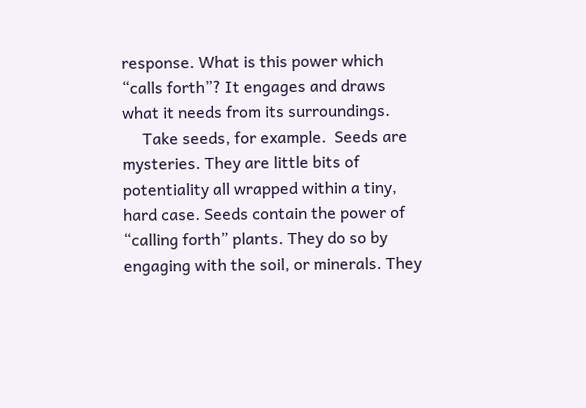response. What is this power which “calls forth”? It engages and draws what it needs from its surroundings.
     Take seeds, for example.  Seeds are mysteries. They are little bits of potentiality all wrapped within a tiny, hard case. Seeds contain the power of “calling forth” plants. They do so by engaging with the soil, or minerals. They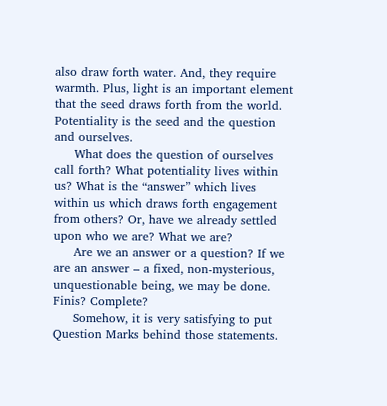also draw forth water. And, they require warmth. Plus, light is an important element that the seed draws forth from the world.
Potentiality is the seed and the question and ourselves.
     What does the question of ourselves call forth? What potentiality lives within us? What is the “answer” which lives within us which draws forth engagement from others? Or, have we already settled upon who we are? What we are?
     Are we an answer or a question? If we are an answer – a fixed, non-mysterious, unquestionable being, we may be done. Finis? Complete?
     Somehow, it is very satisfying to put Question Marks behind those statements.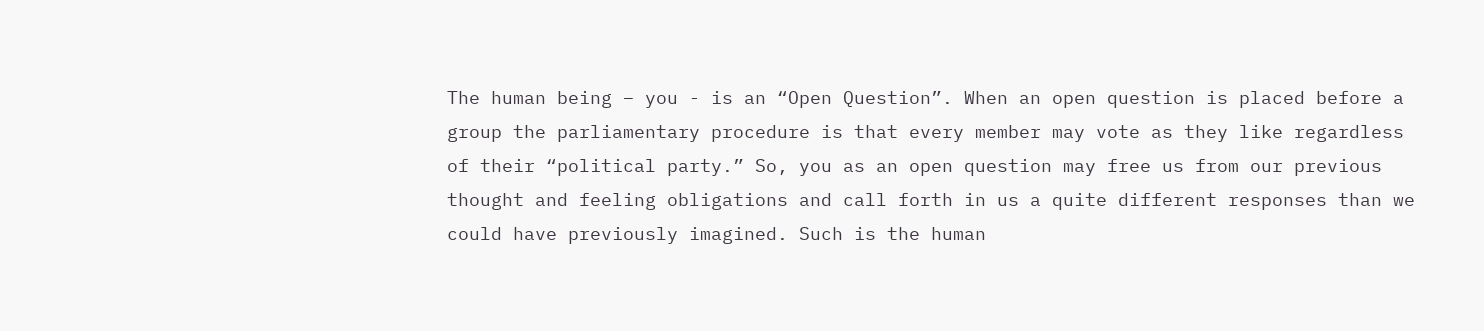The human being – you - is an “Open Question”. When an open question is placed before a group the parliamentary procedure is that every member may vote as they like regardless of their “political party.” So, you as an open question may free us from our previous thought and feeling obligations and call forth in us a quite different responses than we could have previously imagined. Such is the human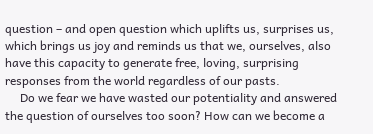question – and open question which uplifts us, surprises us, which brings us joy and reminds us that we, ourselves, also have this capacity to generate free, loving, surprising responses from the world regardless of our pasts.
     Do we fear we have wasted our potentiality and answered the question of ourselves too soon? How can we become a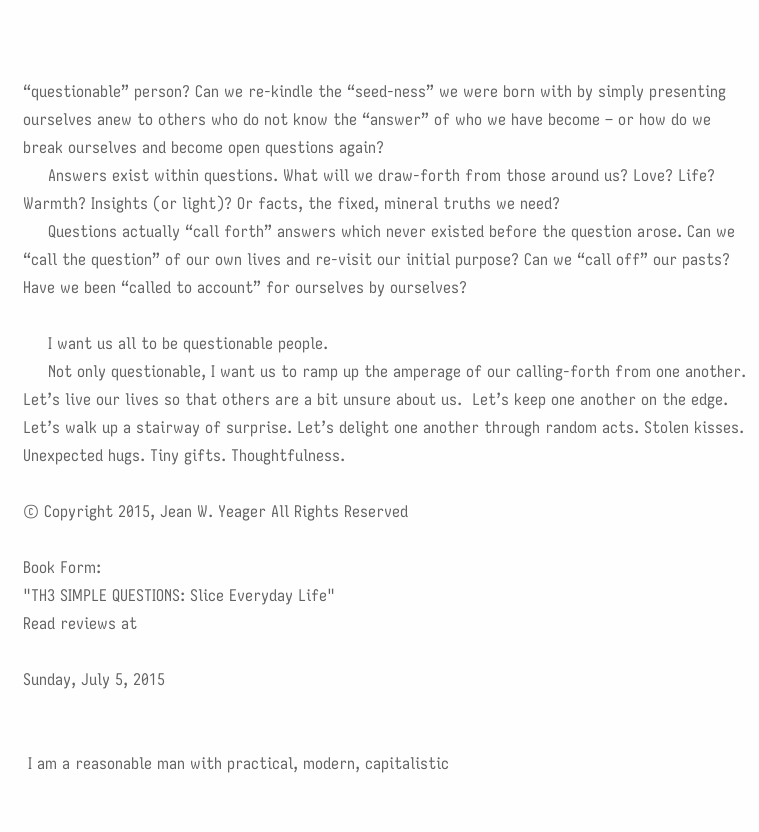“questionable” person? Can we re-kindle the “seed-ness” we were born with by simply presenting ourselves anew to others who do not know the “answer” of who we have become – or how do we break ourselves and become open questions again?
     Answers exist within questions. What will we draw-forth from those around us? Love? Life? Warmth? Insights (or light)? Or facts, the fixed, mineral truths we need?
     Questions actually “call forth” answers which never existed before the question arose. Can we “call the question” of our own lives and re-visit our initial purpose? Can we “call off” our pasts? Have we been “called to account” for ourselves by ourselves?

     I want us all to be questionable people.
     Not only questionable, I want us to ramp up the amperage of our calling-forth from one another. Let’s live our lives so that others are a bit unsure about us.  Let’s keep one another on the edge. Let’s walk up a stairway of surprise. Let’s delight one another through random acts. Stolen kisses. Unexpected hugs. Tiny gifts. Thoughtfulness.

© Copyright 2015, Jean W. Yeager All Rights Reserved

Book Form:
"TH3 SIMPLE QUESTIONS: Slice Everyday Life"
Read reviews at

Sunday, July 5, 2015


 I am a reasonable man with practical, modern, capitalistic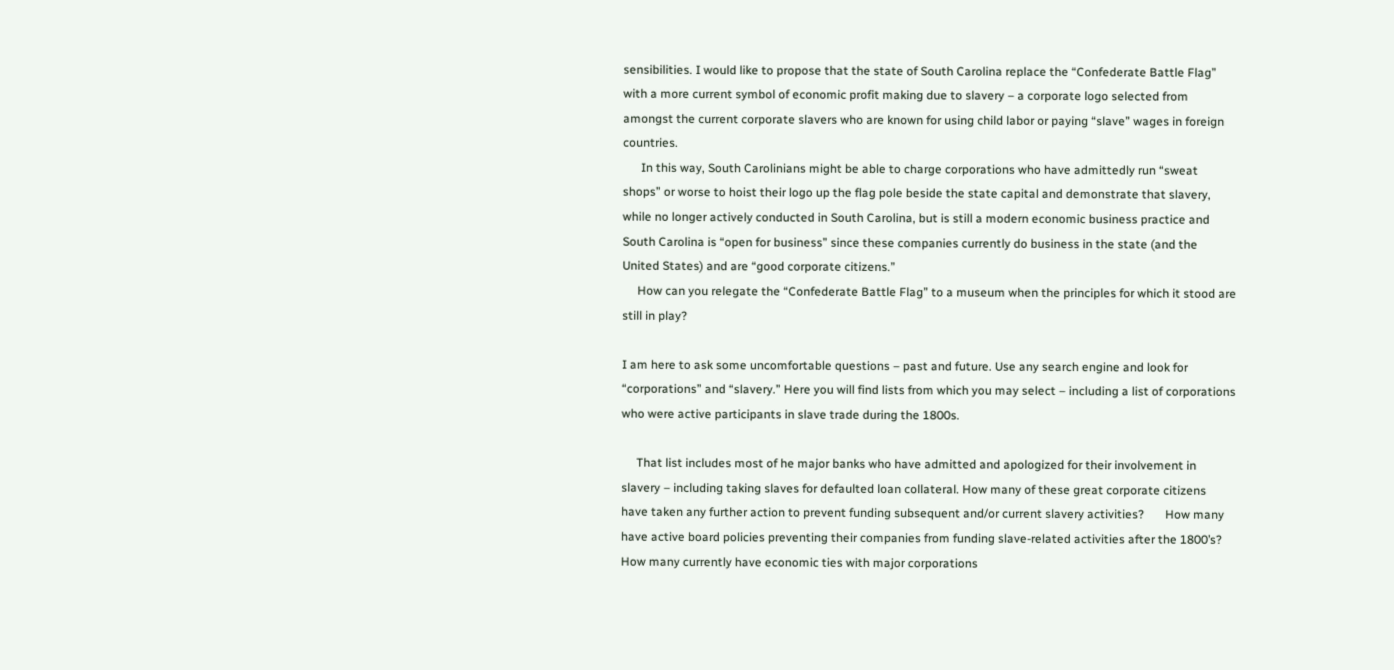sensibilities. I would like to propose that the state of South Carolina replace the “Confederate Battle Flag” with a more current symbol of economic profit making due to slavery – a corporate logo selected from amongst the current corporate slavers who are known for using child labor or paying “slave” wages in foreign countries.
      In this way, South Carolinians might be able to charge corporations who have admittedly run “sweat shops” or worse to hoist their logo up the flag pole beside the state capital and demonstrate that slavery, while no longer actively conducted in South Carolina, but is still a modern economic business practice and South Carolina is “open for business” since these companies currently do business in the state (and the United States) and are “good corporate citizens.”
     How can you relegate the “Confederate Battle Flag” to a museum when the principles for which it stood are still in play?

I am here to ask some uncomfortable questions – past and future. Use any search engine and look for “corporations” and “slavery.” Here you will find lists from which you may select – including a list of corporations who were active participants in slave trade during the 1800s.

     That list includes most of he major banks who have admitted and apologized for their involvement in slavery – including taking slaves for defaulted loan collateral. How many of these great corporate citizens have taken any further action to prevent funding subsequent and/or current slavery activities?       How many have active board policies preventing their companies from funding slave-related activities after the 1800’s?  How many currently have economic ties with major corporations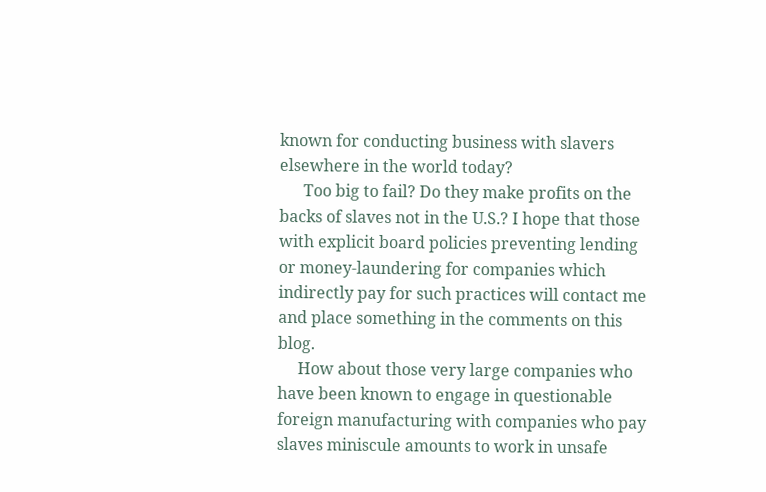known for conducting business with slavers elsewhere in the world today?
      Too big to fail? Do they make profits on the backs of slaves not in the U.S.? I hope that those with explicit board policies preventing lending or money-laundering for companies which indirectly pay for such practices will contact me and place something in the comments on this blog.
     How about those very large companies who have been known to engage in questionable foreign manufacturing with companies who pay slaves miniscule amounts to work in unsafe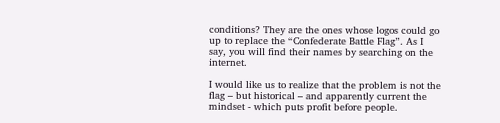conditions? They are the ones whose logos could go up to replace the “Confederate Battle Flag”. As I say, you will find their names by searching on the internet.

I would like us to realize that the problem is not the flag – but historical – and apparently current the mindset - which puts profit before people.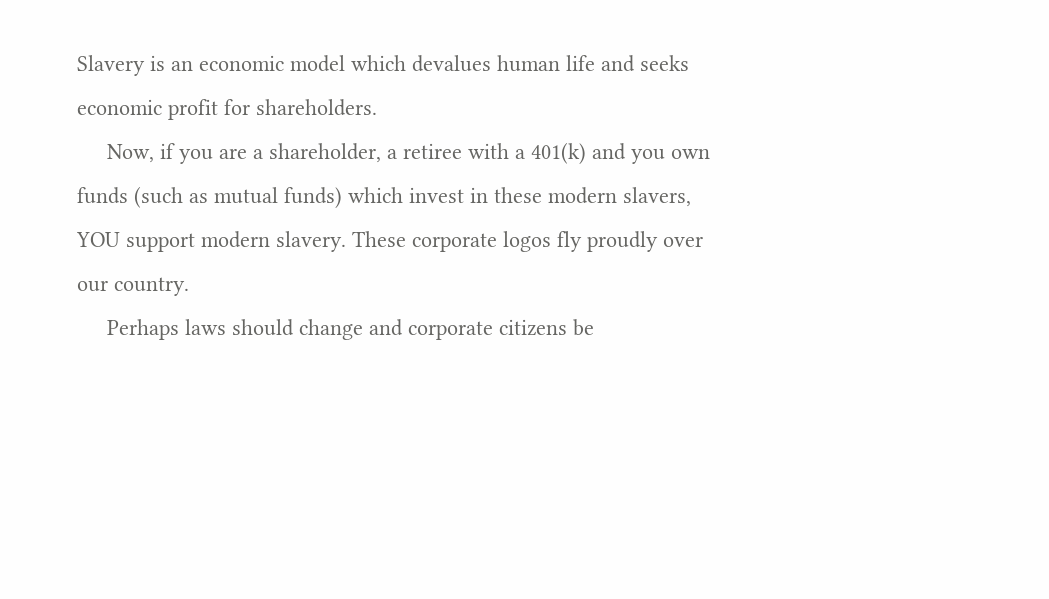Slavery is an economic model which devalues human life and seeks economic profit for shareholders.
     Now, if you are a shareholder, a retiree with a 401(k) and you own funds (such as mutual funds) which invest in these modern slavers, YOU support modern slavery. These corporate logos fly proudly over our country.
     Perhaps laws should change and corporate citizens be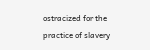ostracized for the practice of slavery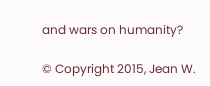and wars on humanity?

© Copyright 2015, Jean W.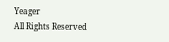Yeager
All Rights Reserved